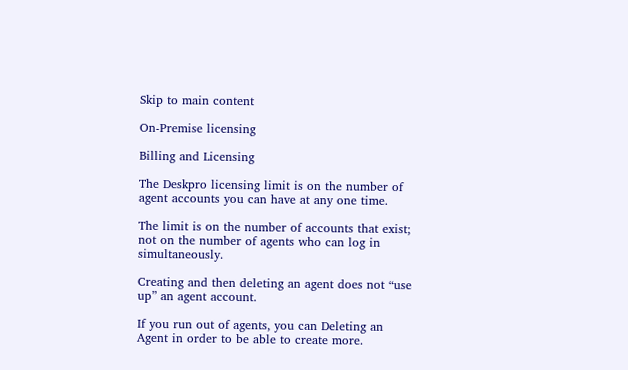Skip to main content

On-Premise licensing

Billing and Licensing

The Deskpro licensing limit is on the number of agent accounts you can have at any one time.

The limit is on the number of accounts that exist; not on the number of agents who can log in simultaneously.

Creating and then deleting an agent does not “use up” an agent account.

If you run out of agents, you can Deleting an Agent in order to be able to create more.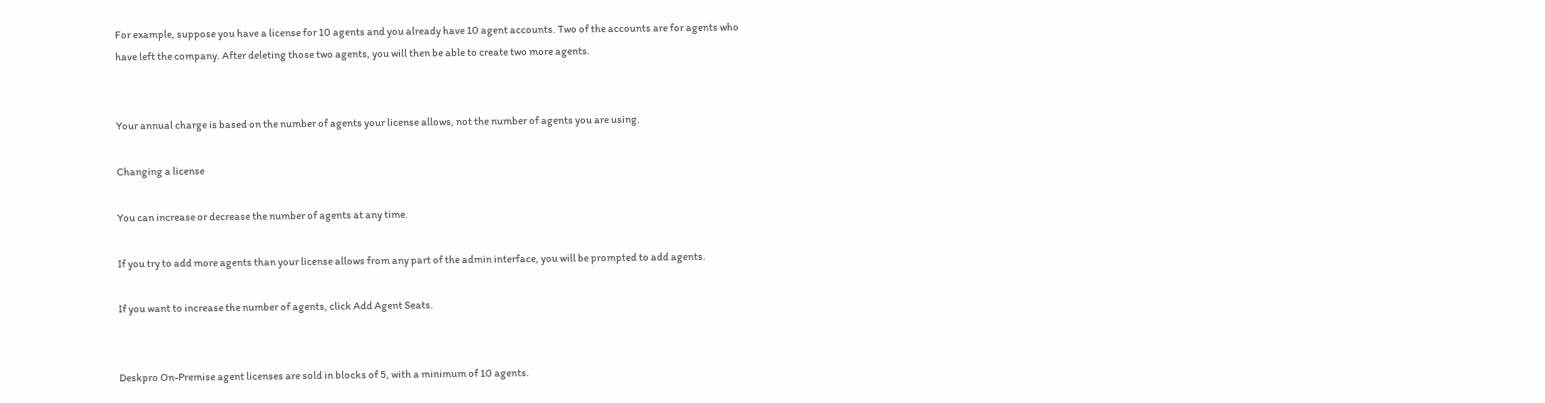For example, suppose you have a license for 10 agents and you already have 10 agent accounts. Two of the accounts are for agents who have left the company. After deleting those two agents, you will then be able to create two more agents.


Your annual charge is based on the number of agents your license allows, not the number of agents you are using.

Changing a license

You can increase or decrease the number of agents at any time.

If you try to add more agents than your license allows from any part of the admin interface, you will be prompted to add agents.

If you want to increase the number of agents, click Add Agent Seats.


Deskpro On-Premise agent licenses are sold in blocks of 5, with a minimum of 10 agents.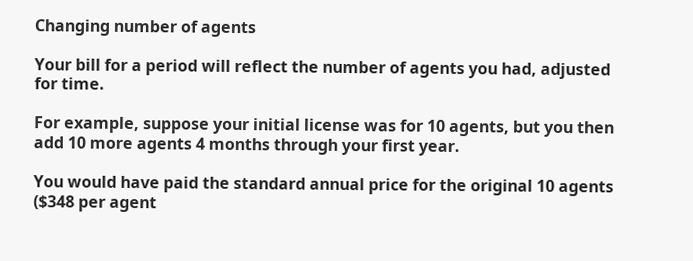Changing number of agents

Your bill for a period will reflect the number of agents you had, adjusted for time.

For example, suppose your initial license was for 10 agents, but you then add 10 more agents 4 months through your first year.

You would have paid the standard annual price for the original 10 agents ($348 per agent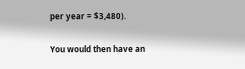per year = $3,480).

You would then have an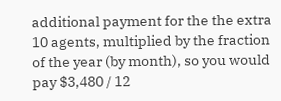additional payment for the the extra 10 agents, multiplied by the fraction of the year (by month), so you would pay $3,480 / 12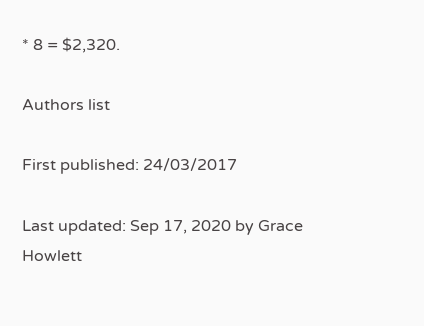* 8 = $2,320.

Authors list

First published: 24/03/2017

Last updated: Sep 17, 2020 by Grace Howlett